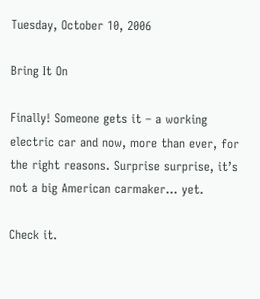Tuesday, October 10, 2006

Bring It On

Finally! Someone gets it – a working electric car and now, more than ever, for the right reasons. Surprise surprise, it’s not a big American carmaker… yet.

Check it.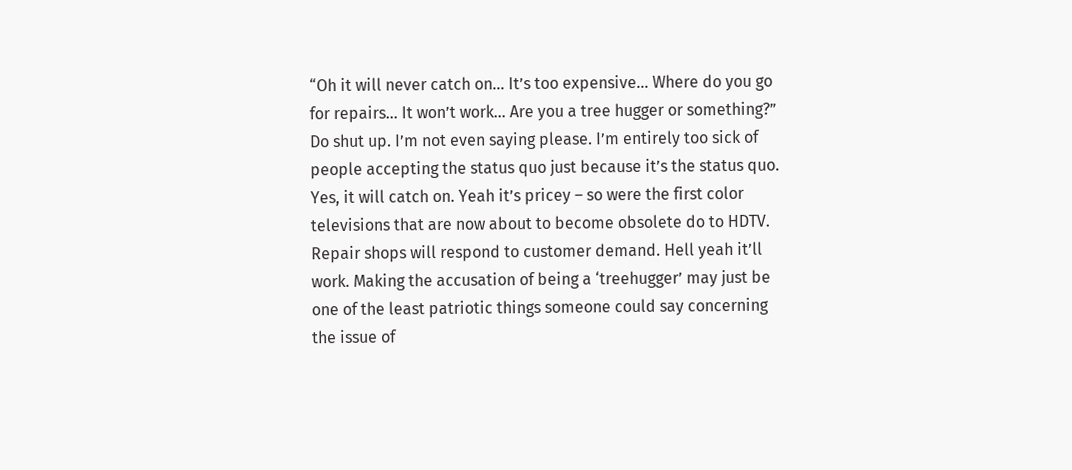“Oh it will never catch on… It’s too expensive… Where do you go for repairs… It won’t work… Are you a tree hugger or something?” Do shut up. I’m not even saying please. I’m entirely too sick of people accepting the status quo just because it’s the status quo. Yes, it will catch on. Yeah it’s pricey – so were the first color televisions that are now about to become obsolete do to HDTV. Repair shops will respond to customer demand. Hell yeah it’ll work. Making the accusation of being a ‘treehugger’ may just be one of the least patriotic things someone could say concerning the issue of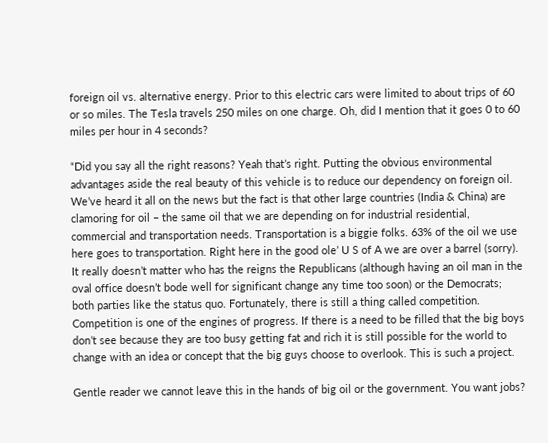foreign oil vs. alternative energy. Prior to this electric cars were limited to about trips of 60 or so miles. The Tesla travels 250 miles on one charge. Oh, did I mention that it goes 0 to 60 miles per hour in 4 seconds?

“Did you say all the right reasons? Yeah that’s right. Putting the obvious environmental advantages aside the real beauty of this vehicle is to reduce our dependency on foreign oil. We’ve heard it all on the news but the fact is that other large countries (India & China) are clamoring for oil – the same oil that we are depending on for industrial residential, commercial and transportation needs. Transportation is a biggie folks. 63% of the oil we use here goes to transportation. Right here in the good ole’ U S of A we are over a barrel (sorry). It really doesn’t matter who has the reigns the Republicans (although having an oil man in the oval office doesn’t bode well for significant change any time too soon) or the Democrats; both parties like the status quo. Fortunately, there is still a thing called competition. Competition is one of the engines of progress. If there is a need to be filled that the big boys don’t see because they are too busy getting fat and rich it is still possible for the world to change with an idea or concept that the big guys choose to overlook. This is such a project.

Gentle reader we cannot leave this in the hands of big oil or the government. You want jobs?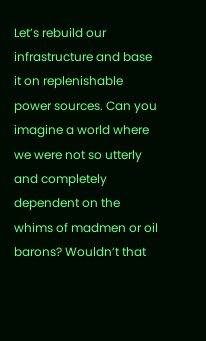Let’s rebuild our infrastructure and base it on replenishable power sources. Can you imagine a world where we were not so utterly and completely dependent on the whims of madmen or oil barons? Wouldn’t that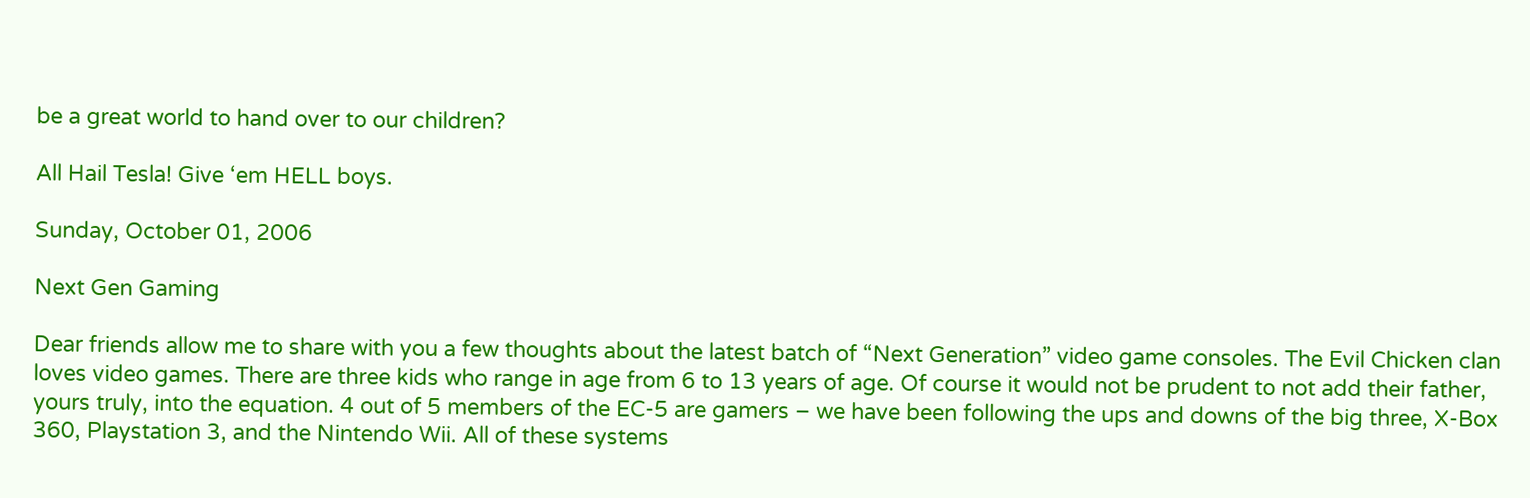be a great world to hand over to our children?

All Hail Tesla! Give ‘em HELL boys.

Sunday, October 01, 2006

Next Gen Gaming

Dear friends allow me to share with you a few thoughts about the latest batch of “Next Generation” video game consoles. The Evil Chicken clan loves video games. There are three kids who range in age from 6 to 13 years of age. Of course it would not be prudent to not add their father, yours truly, into the equation. 4 out of 5 members of the EC-5 are gamers – we have been following the ups and downs of the big three, X-Box 360, Playstation 3, and the Nintendo Wii. All of these systems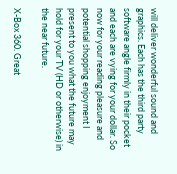will deliver wonderful sound and graphics. Each has the third party software angle firmly in their pocket and each are vying for your dollar. So now for your reading pleasure and potential shopping enjoyment I present to you what the future may hold for your TV (HD or otherwise) in the near future.

X-Box 360. Great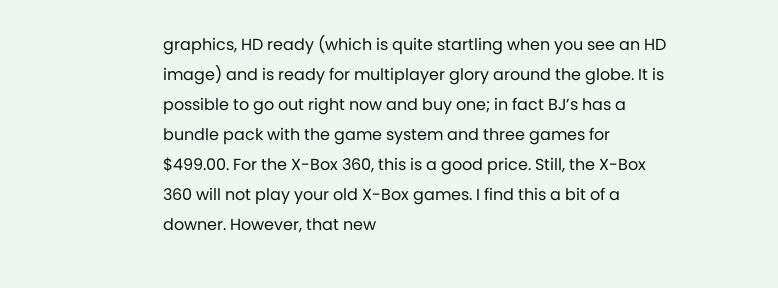graphics, HD ready (which is quite startling when you see an HD image) and is ready for multiplayer glory around the globe. It is possible to go out right now and buy one; in fact BJ’s has a bundle pack with the game system and three games for $499.00. For the X-Box 360, this is a good price. Still, the X-Box 360 will not play your old X-Box games. I find this a bit of a downer. However, that new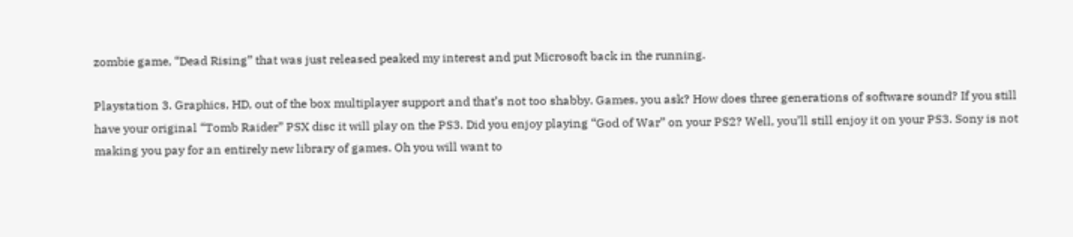zombie game, “Dead Rising” that was just released peaked my interest and put Microsoft back in the running.

Playstation 3. Graphics, HD, out of the box multiplayer support and that’s not too shabby. Games, you ask? How does three generations of software sound? If you still have your original “Tomb Raider” PSX disc it will play on the PS3. Did you enjoy playing “God of War” on your PS2? Well, you’ll still enjoy it on your PS3. Sony is not making you pay for an entirely new library of games. Oh you will want to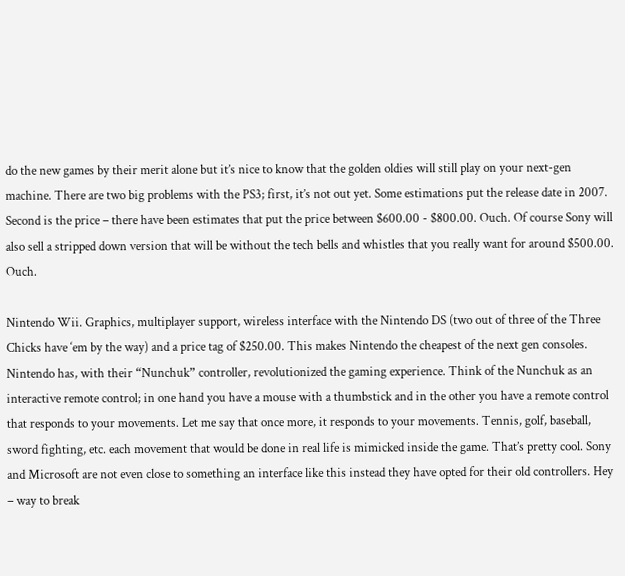do the new games by their merit alone but it’s nice to know that the golden oldies will still play on your next-gen machine. There are two big problems with the PS3; first, it’s not out yet. Some estimations put the release date in 2007. Second is the price – there have been estimates that put the price between $600.00 - $800.00. Ouch. Of course Sony will also sell a stripped down version that will be without the tech bells and whistles that you really want for around $500.00. Ouch.

Nintendo Wii. Graphics, multiplayer support, wireless interface with the Nintendo DS (two out of three of the Three Chicks have ‘em by the way) and a price tag of $250.00. This makes Nintendo the cheapest of the next gen consoles. Nintendo has, with their “Nunchuk” controller, revolutionized the gaming experience. Think of the Nunchuk as an interactive remote control; in one hand you have a mouse with a thumbstick and in the other you have a remote control that responds to your movements. Let me say that once more, it responds to your movements. Tennis, golf, baseball, sword fighting, etc. each movement that would be done in real life is mimicked inside the game. That’s pretty cool. Sony and Microsoft are not even close to something an interface like this instead they have opted for their old controllers. Hey – way to break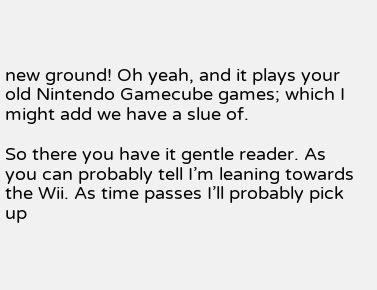new ground! Oh yeah, and it plays your old Nintendo Gamecube games; which I might add we have a slue of.

So there you have it gentle reader. As you can probably tell I’m leaning towards the Wii. As time passes I’ll probably pick up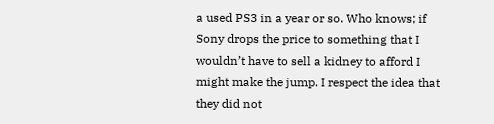a used PS3 in a year or so. Who knows; if Sony drops the price to something that I wouldn’t have to sell a kidney to afford I might make the jump. I respect the idea that they did not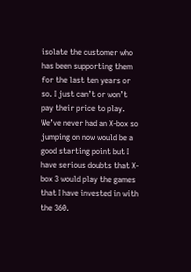isolate the customer who has been supporting them for the last ten years or so. I just can’t or won’t pay their price to play. We’ve never had an X-box so jumping on now would be a good starting point but I have serious doubts that X-box 3 would play the games that I have invested in with the 360.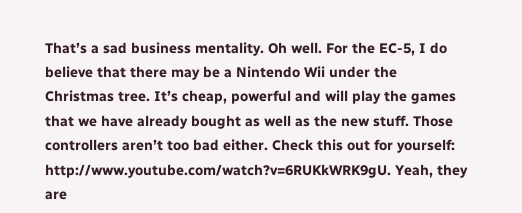That’s a sad business mentality. Oh well. For the EC-5, I do believe that there may be a Nintendo Wii under the Christmas tree. It’s cheap, powerful and will play the games that we have already bought as well as the new stuff. Those controllers aren’t too bad either. Check this out for yourself: http://www.youtube.com/watch?v=6RUKkWRK9gU. Yeah, they are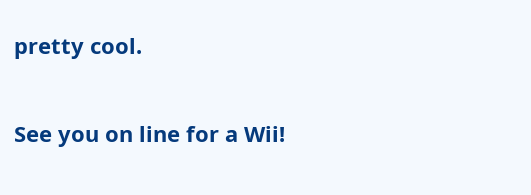pretty cool.

See you on line for a Wii!